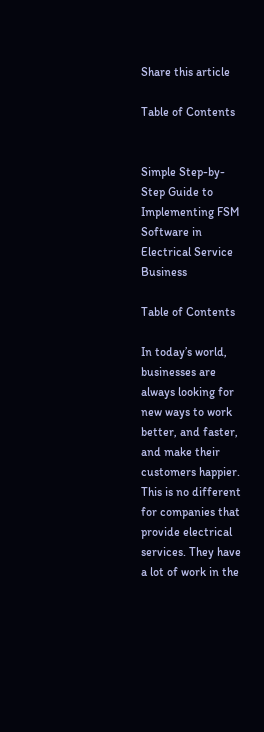Share this article

Table of Contents


Simple Step-by-Step Guide to Implementing FSM Software in Electrical Service Business

Table of Contents

In today’s world, businesses are always looking for new ways to work better, and faster, and make their customers happier. This is no different for companies that provide electrical services. They have a lot of work in the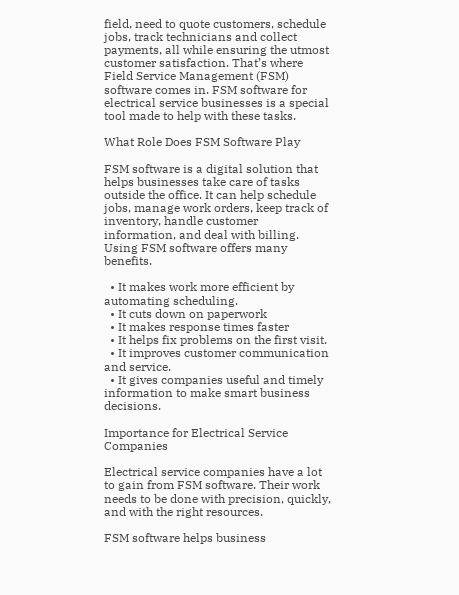field, need to quote customers, schedule jobs, track technicians and collect payments, all while ensuring the utmost customer satisfaction. That’s where Field Service Management (FSM) software comes in. FSM software for electrical service businesses is a special tool made to help with these tasks.

What Role Does FSM Software Play

FSM software is a digital solution that helps businesses take care of tasks outside the office. It can help schedule jobs, manage work orders, keep track of inventory, handle customer information, and deal with billing. Using FSM software offers many benefits.

  • It makes work more efficient by automating scheduling.
  • It cuts down on paperwork
  • It makes response times faster
  • It helps fix problems on the first visit.
  • It improves customer communication and service.
  • It gives companies useful and timely information to make smart business decisions.

Importance for Electrical Service Companies

Electrical service companies have a lot to gain from FSM software. Their work needs to be done with precision, quickly, and with the right resources.

FSM software helps business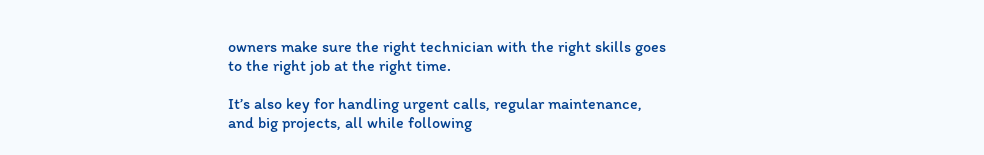owners make sure the right technician with the right skills goes to the right job at the right time.

It’s also key for handling urgent calls, regular maintenance, and big projects, all while following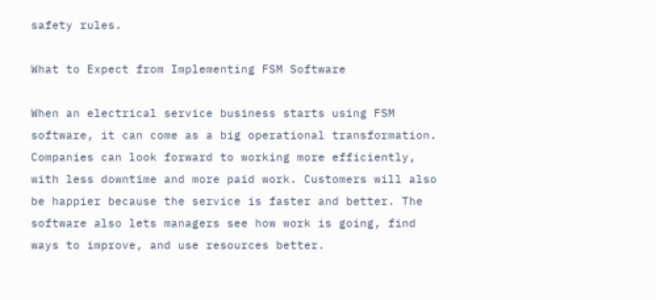safety rules.

What to Expect from Implementing FSM Software

When an electrical service business starts using FSM software, it can come as a big operational transformation. Companies can look forward to working more efficiently, with less downtime and more paid work. Customers will also be happier because the service is faster and better. The software also lets managers see how work is going, find ways to improve, and use resources better.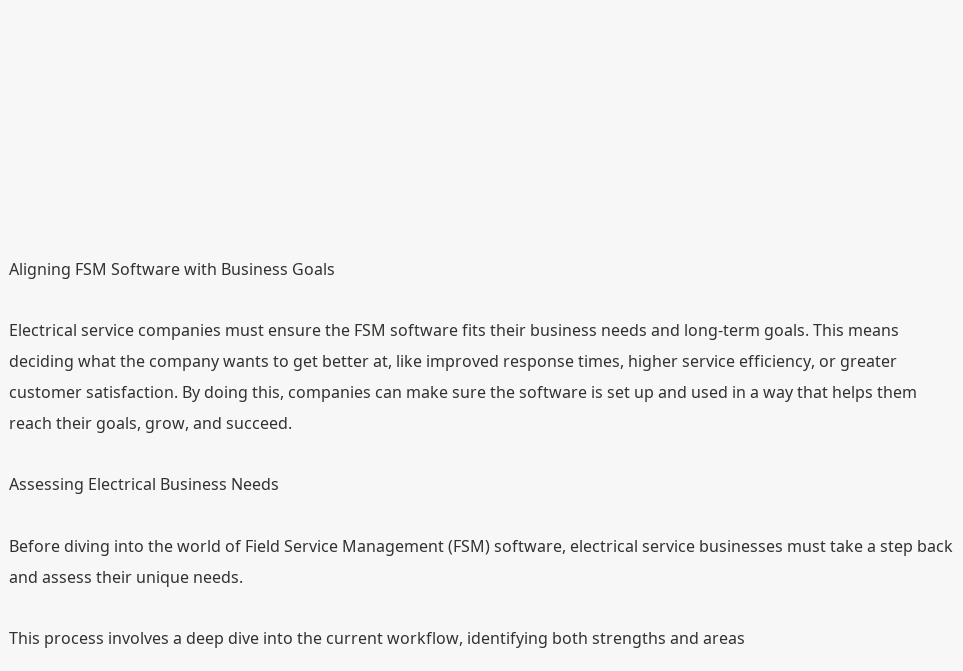Aligning FSM Software with Business Goals

Electrical service companies must ensure the FSM software fits their business needs and long-term goals. This means deciding what the company wants to get better at, like improved response times, higher service efficiency, or greater customer satisfaction. By doing this, companies can make sure the software is set up and used in a way that helps them reach their goals, grow, and succeed.

Assessing Electrical Business Needs

Before diving into the world of Field Service Management (FSM) software, electrical service businesses must take a step back and assess their unique needs.

This process involves a deep dive into the current workflow, identifying both strengths and areas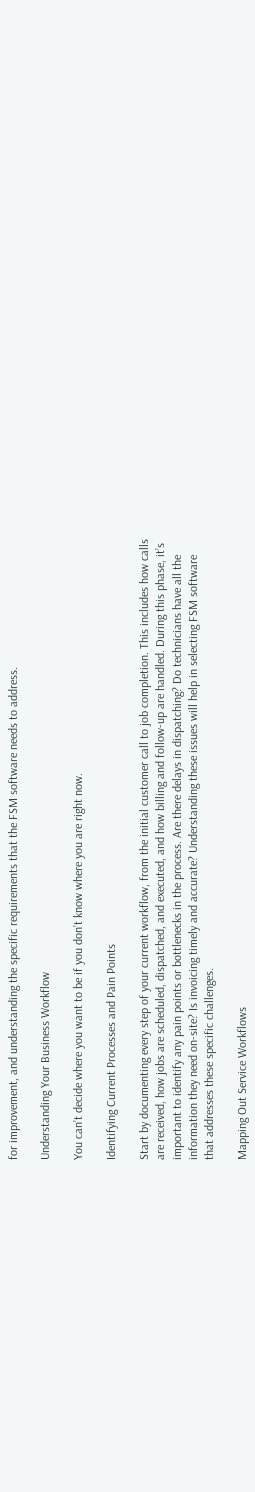for improvement, and understanding the specific requirements that the FSM software needs to address.

Understanding Your Business Workflow

You can’t decide where you want to be if you don’t know where you are right now.

Identifying Current Processes and Pain Points

Start by documenting every step of your current workflow, from the initial customer call to job completion. This includes how calls are received, how jobs are scheduled, dispatched, and executed, and how billing and follow-up are handled. During this phase, it’s important to identify any pain points or bottlenecks in the process. Are there delays in dispatching? Do technicians have all the information they need on-site? Is invoicing timely and accurate? Understanding these issues will help in selecting FSM software that addresses these specific challenges.

Mapping Out Service Workflows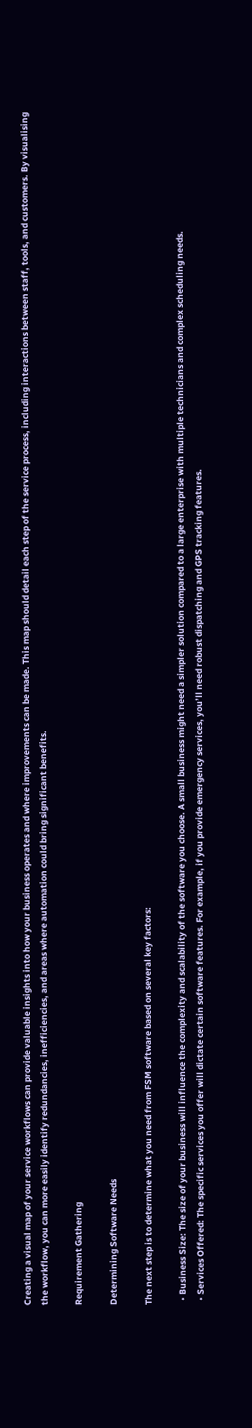Creating a visual map of your service workflows can provide valuable insights into how your business operates and where improvements can be made. This map should detail each step of the service process, including interactions between staff, tools, and customers. By visualising the workflow, you can more easily identify redundancies, inefficiencies, and areas where automation could bring significant benefits.

Requirement Gathering

Determining Software Needs

The next step is to determine what you need from FSM software based on several key factors:

  • Business Size: The size of your business will influence the complexity and scalability of the software you choose. A small business might need a simpler solution compared to a large enterprise with multiple technicians and complex scheduling needs.
  • Services Offered: The specific services you offer will dictate certain software features. For example, if you provide emergency services, you’ll need robust dispatching and GPS tracking features.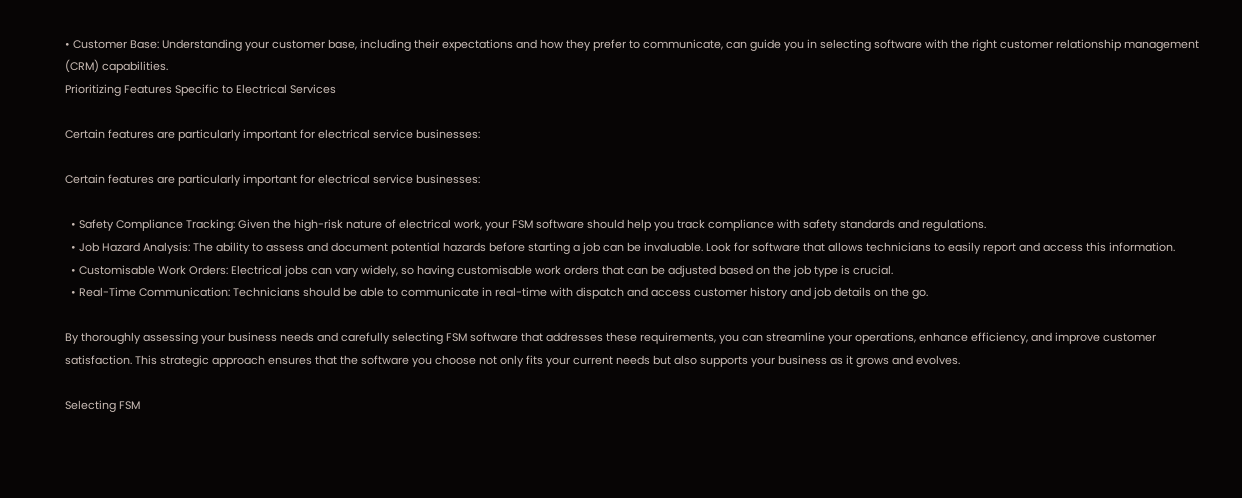• Customer Base: Understanding your customer base, including their expectations and how they prefer to communicate, can guide you in selecting software with the right customer relationship management (CRM) capabilities.
Prioritizing Features Specific to Electrical Services

Certain features are particularly important for electrical service businesses:

Certain features are particularly important for electrical service businesses:

  • Safety Compliance Tracking: Given the high-risk nature of electrical work, your FSM software should help you track compliance with safety standards and regulations.
  • Job Hazard Analysis: The ability to assess and document potential hazards before starting a job can be invaluable. Look for software that allows technicians to easily report and access this information.
  • Customisable Work Orders: Electrical jobs can vary widely, so having customisable work orders that can be adjusted based on the job type is crucial.
  • Real-Time Communication: Technicians should be able to communicate in real-time with dispatch and access customer history and job details on the go.

By thoroughly assessing your business needs and carefully selecting FSM software that addresses these requirements, you can streamline your operations, enhance efficiency, and improve customer satisfaction. This strategic approach ensures that the software you choose not only fits your current needs but also supports your business as it grows and evolves.

Selecting FSM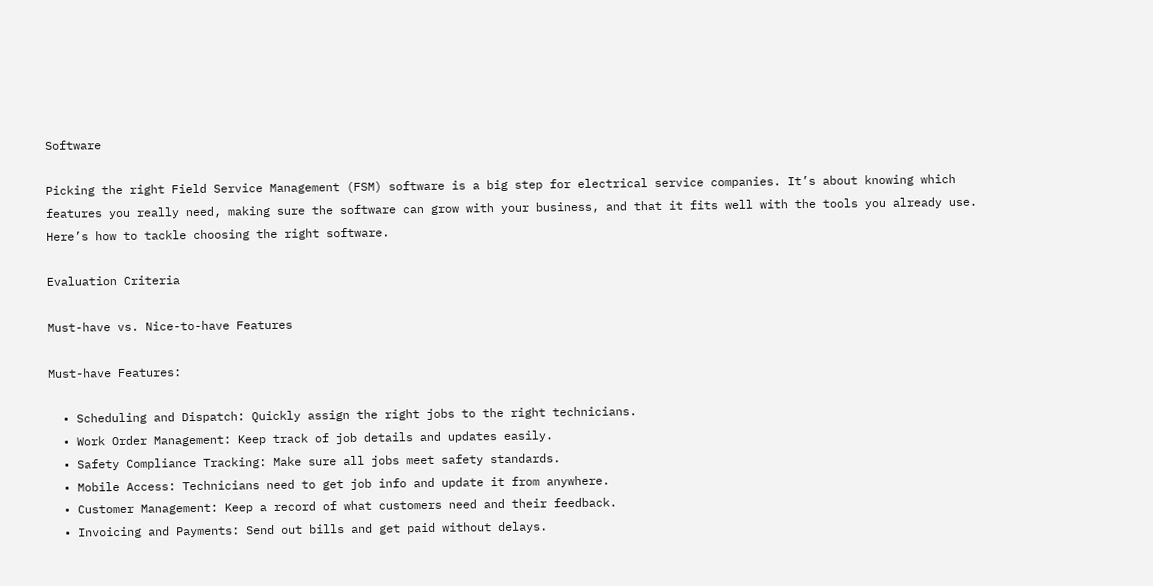Software

Picking the right Field Service Management (FSM) software is a big step for electrical service companies. It’s about knowing which features you really need, making sure the software can grow with your business, and that it fits well with the tools you already use. Here’s how to tackle choosing the right software.

Evaluation Criteria

Must-have vs. Nice-to-have Features

Must-have Features:

  • Scheduling and Dispatch: Quickly assign the right jobs to the right technicians.
  • Work Order Management: Keep track of job details and updates easily.
  • Safety Compliance Tracking: Make sure all jobs meet safety standards.
  • Mobile Access: Technicians need to get job info and update it from anywhere.
  • Customer Management: Keep a record of what customers need and their feedback.
  • Invoicing and Payments: Send out bills and get paid without delays.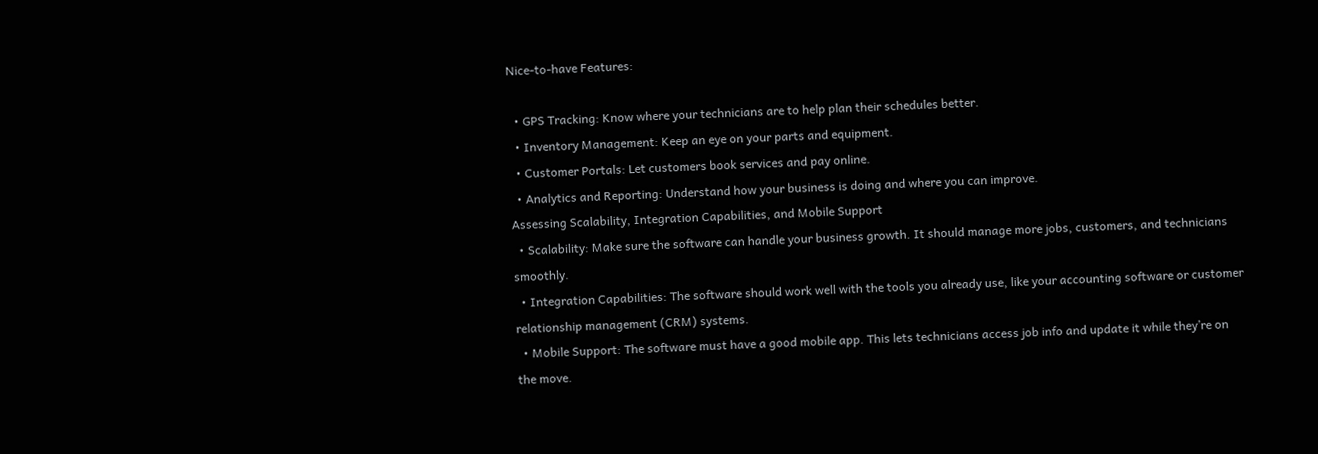Nice-to-have Features:

  • GPS Tracking: Know where your technicians are to help plan their schedules better.
  • Inventory Management: Keep an eye on your parts and equipment.
  • Customer Portals: Let customers book services and pay online.
  • Analytics and Reporting: Understand how your business is doing and where you can improve.
Assessing Scalability, Integration Capabilities, and Mobile Support
  • Scalability: Make sure the software can handle your business growth. It should manage more jobs, customers, and technicians smoothly.
  • Integration Capabilities: The software should work well with the tools you already use, like your accounting software or customer relationship management (CRM) systems.
  • Mobile Support: The software must have a good mobile app. This lets technicians access job info and update it while they’re on the move.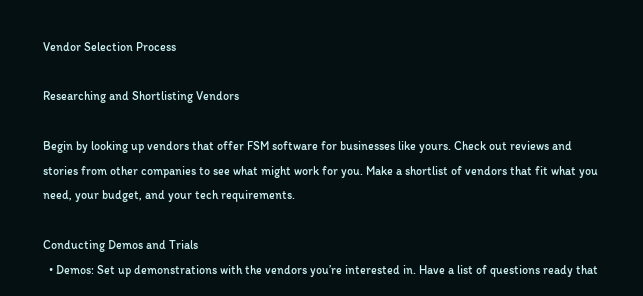Vendor Selection Process

Researching and Shortlisting Vendors

Begin by looking up vendors that offer FSM software for businesses like yours. Check out reviews and stories from other companies to see what might work for you. Make a shortlist of vendors that fit what you need, your budget, and your tech requirements.

Conducting Demos and Trials
  • Demos: Set up demonstrations with the vendors you’re interested in. Have a list of questions ready that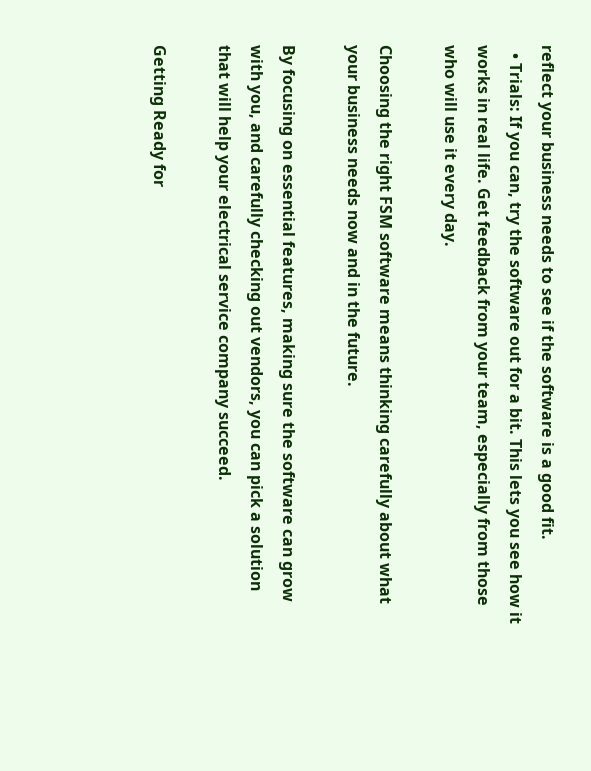reflect your business needs to see if the software is a good fit.
  • Trials: If you can, try the software out for a bit. This lets you see how it works in real life. Get feedback from your team, especially from those who will use it every day.

Choosing the right FSM software means thinking carefully about what your business needs now and in the future.

By focusing on essential features, making sure the software can grow with you, and carefully checking out vendors, you can pick a solution that will help your electrical service company succeed.

Getting Ready for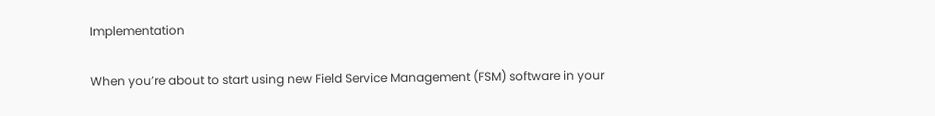Implementation

When you’re about to start using new Field Service Management (FSM) software in your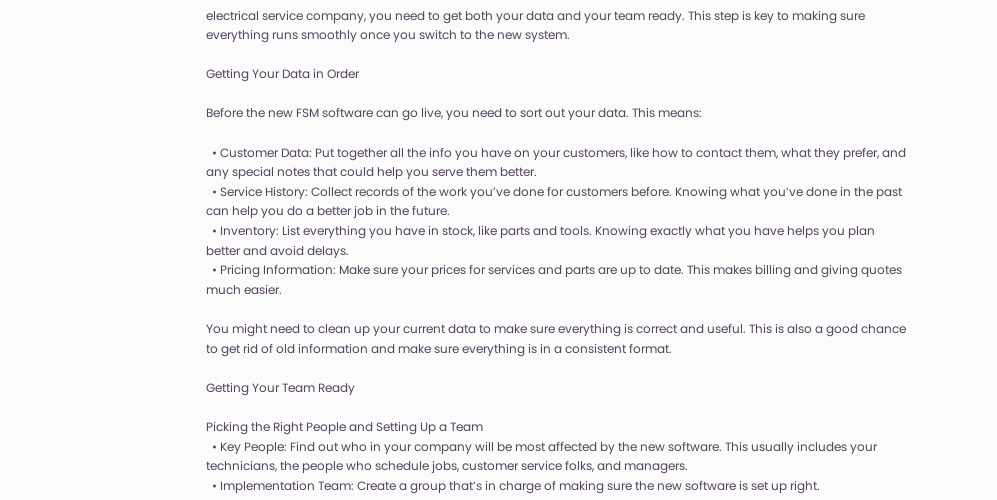electrical service company, you need to get both your data and your team ready. This step is key to making sure everything runs smoothly once you switch to the new system.

Getting Your Data in Order

Before the new FSM software can go live, you need to sort out your data. This means:

  • Customer Data: Put together all the info you have on your customers, like how to contact them, what they prefer, and any special notes that could help you serve them better.
  • Service History: Collect records of the work you’ve done for customers before. Knowing what you’ve done in the past can help you do a better job in the future.
  • Inventory: List everything you have in stock, like parts and tools. Knowing exactly what you have helps you plan better and avoid delays.
  • Pricing Information: Make sure your prices for services and parts are up to date. This makes billing and giving quotes much easier.

You might need to clean up your current data to make sure everything is correct and useful. This is also a good chance to get rid of old information and make sure everything is in a consistent format.

Getting Your Team Ready

Picking the Right People and Setting Up a Team
  • Key People: Find out who in your company will be most affected by the new software. This usually includes your technicians, the people who schedule jobs, customer service folks, and managers.
  • Implementation Team: Create a group that’s in charge of making sure the new software is set up right.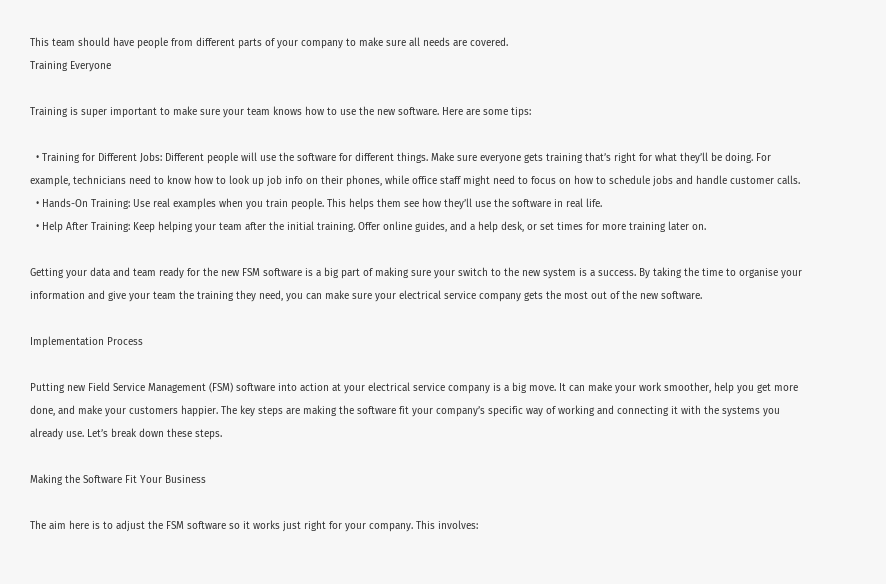This team should have people from different parts of your company to make sure all needs are covered.
Training Everyone

Training is super important to make sure your team knows how to use the new software. Here are some tips:

  • Training for Different Jobs: Different people will use the software for different things. Make sure everyone gets training that’s right for what they’ll be doing. For example, technicians need to know how to look up job info on their phones, while office staff might need to focus on how to schedule jobs and handle customer calls.
  • Hands-On Training: Use real examples when you train people. This helps them see how they’ll use the software in real life.
  • Help After Training: Keep helping your team after the initial training. Offer online guides, and a help desk, or set times for more training later on.

Getting your data and team ready for the new FSM software is a big part of making sure your switch to the new system is a success. By taking the time to organise your information and give your team the training they need, you can make sure your electrical service company gets the most out of the new software.

Implementation Process

Putting new Field Service Management (FSM) software into action at your electrical service company is a big move. It can make your work smoother, help you get more done, and make your customers happier. The key steps are making the software fit your company’s specific way of working and connecting it with the systems you already use. Let’s break down these steps.

Making the Software Fit Your Business

The aim here is to adjust the FSM software so it works just right for your company. This involves: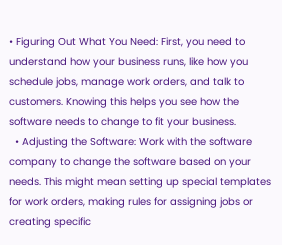• Figuring Out What You Need: First, you need to understand how your business runs, like how you schedule jobs, manage work orders, and talk to customers. Knowing this helps you see how the software needs to change to fit your business.
  • Adjusting the Software: Work with the software company to change the software based on your needs. This might mean setting up special templates for work orders, making rules for assigning jobs or creating specific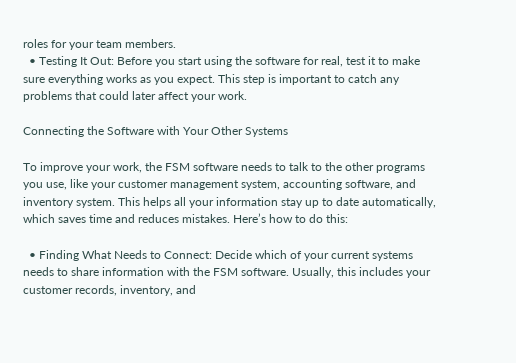roles for your team members.
  • Testing It Out: Before you start using the software for real, test it to make sure everything works as you expect. This step is important to catch any problems that could later affect your work.

Connecting the Software with Your Other Systems

To improve your work, the FSM software needs to talk to the other programs you use, like your customer management system, accounting software, and inventory system. This helps all your information stay up to date automatically, which saves time and reduces mistakes. Here’s how to do this:

  • Finding What Needs to Connect: Decide which of your current systems needs to share information with the FSM software. Usually, this includes your customer records, inventory, and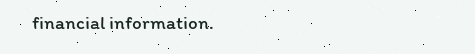financial information.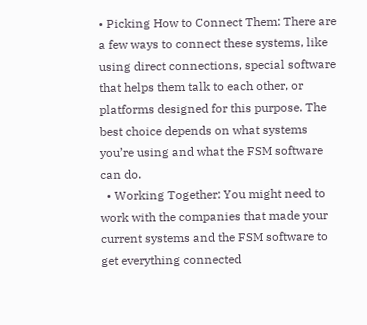• Picking How to Connect Them: There are a few ways to connect these systems, like using direct connections, special software that helps them talk to each other, or platforms designed for this purpose. The best choice depends on what systems you’re using and what the FSM software can do.
  • Working Together: You might need to work with the companies that made your current systems and the FSM software to get everything connected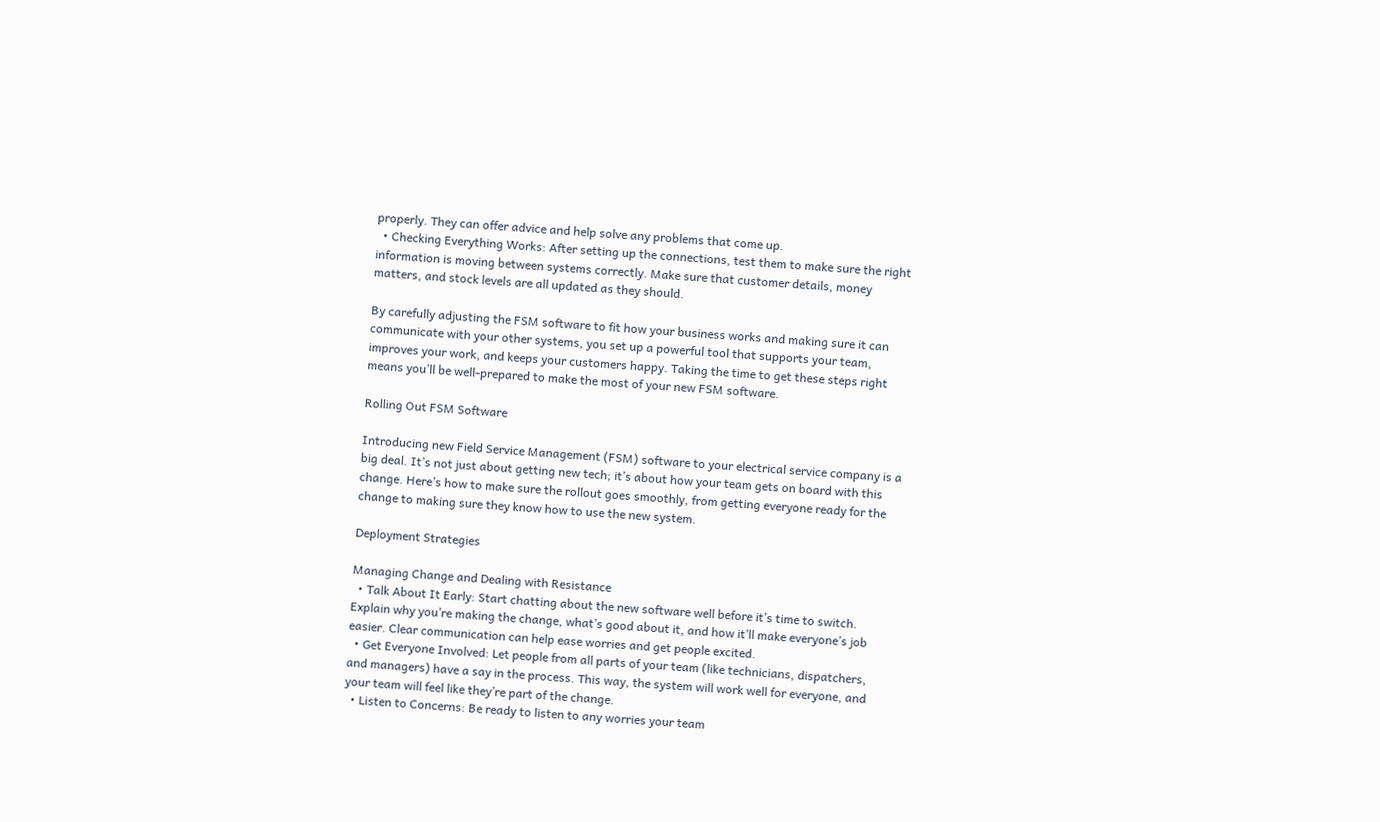properly. They can offer advice and help solve any problems that come up.
  • Checking Everything Works: After setting up the connections, test them to make sure the right information is moving between systems correctly. Make sure that customer details, money matters, and stock levels are all updated as they should.

By carefully adjusting the FSM software to fit how your business works and making sure it can communicate with your other systems, you set up a powerful tool that supports your team, improves your work, and keeps your customers happy. Taking the time to get these steps right means you’ll be well-prepared to make the most of your new FSM software.

Rolling Out FSM Software

Introducing new Field Service Management (FSM) software to your electrical service company is a big deal. It’s not just about getting new tech; it’s about how your team gets on board with this change. Here’s how to make sure the rollout goes smoothly, from getting everyone ready for the change to making sure they know how to use the new system.

Deployment Strategies

Managing Change and Dealing with Resistance
  • Talk About It Early: Start chatting about the new software well before it’s time to switch. Explain why you’re making the change, what’s good about it, and how it’ll make everyone’s job easier. Clear communication can help ease worries and get people excited.
  • Get Everyone Involved: Let people from all parts of your team (like technicians, dispatchers, and managers) have a say in the process. This way, the system will work well for everyone, and your team will feel like they’re part of the change.
  • Listen to Concerns: Be ready to listen to any worries your team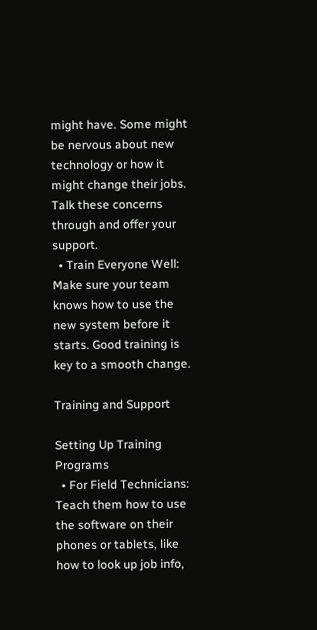might have. Some might be nervous about new technology or how it might change their jobs. Talk these concerns through and offer your support.
  • Train Everyone Well: Make sure your team knows how to use the new system before it starts. Good training is key to a smooth change.

Training and Support

Setting Up Training Programs
  • For Field Technicians: Teach them how to use the software on their phones or tablets, like how to look up job info,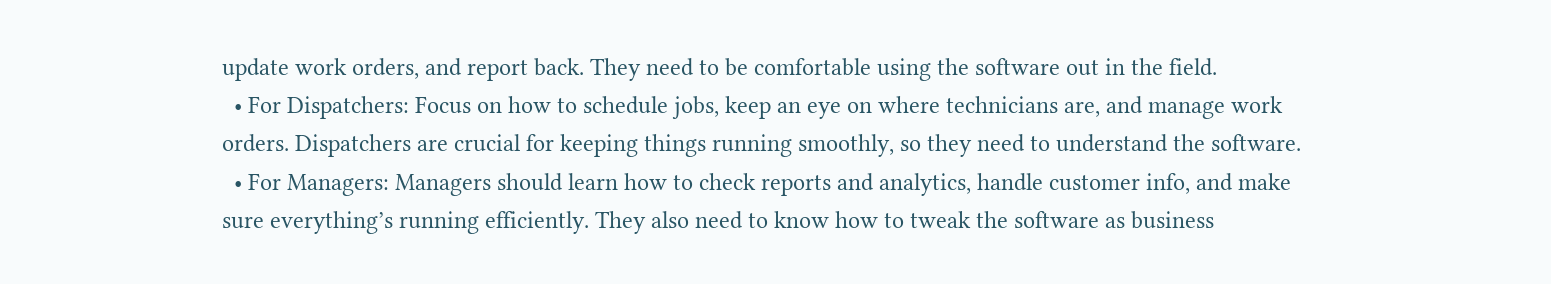update work orders, and report back. They need to be comfortable using the software out in the field.
  • For Dispatchers: Focus on how to schedule jobs, keep an eye on where technicians are, and manage work orders. Dispatchers are crucial for keeping things running smoothly, so they need to understand the software.
  • For Managers: Managers should learn how to check reports and analytics, handle customer info, and make sure everything’s running efficiently. They also need to know how to tweak the software as business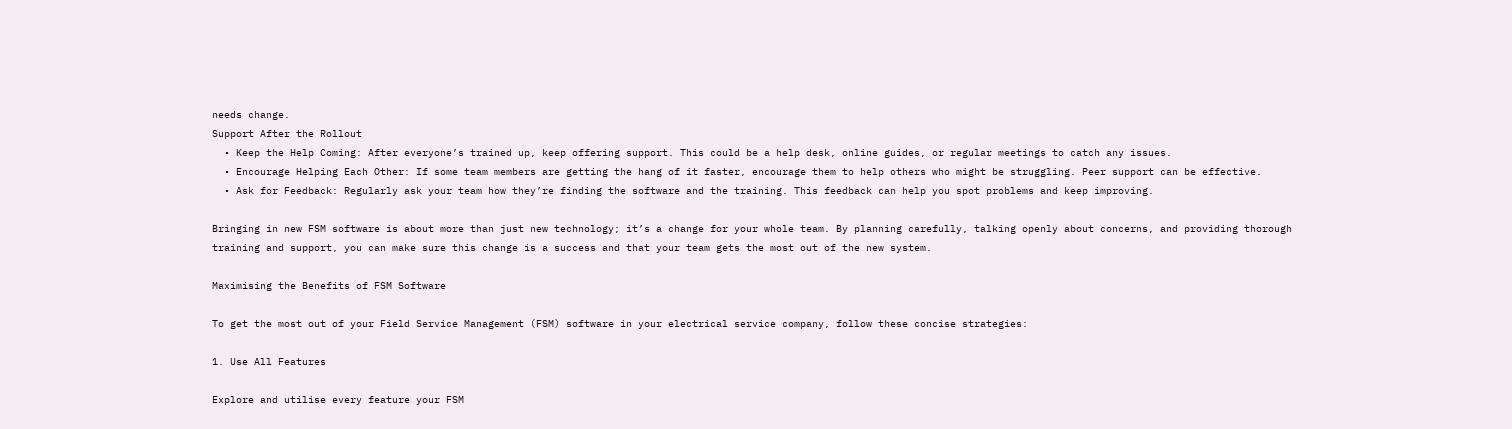needs change.
Support After the Rollout
  • Keep the Help Coming: After everyone’s trained up, keep offering support. This could be a help desk, online guides, or regular meetings to catch any issues.
  • Encourage Helping Each Other: If some team members are getting the hang of it faster, encourage them to help others who might be struggling. Peer support can be effective.
  • Ask for Feedback: Regularly ask your team how they’re finding the software and the training. This feedback can help you spot problems and keep improving.

Bringing in new FSM software is about more than just new technology; it’s a change for your whole team. By planning carefully, talking openly about concerns, and providing thorough training and support, you can make sure this change is a success and that your team gets the most out of the new system.

Maximising the Benefits of FSM Software

To get the most out of your Field Service Management (FSM) software in your electrical service company, follow these concise strategies:

1. Use All Features

Explore and utilise every feature your FSM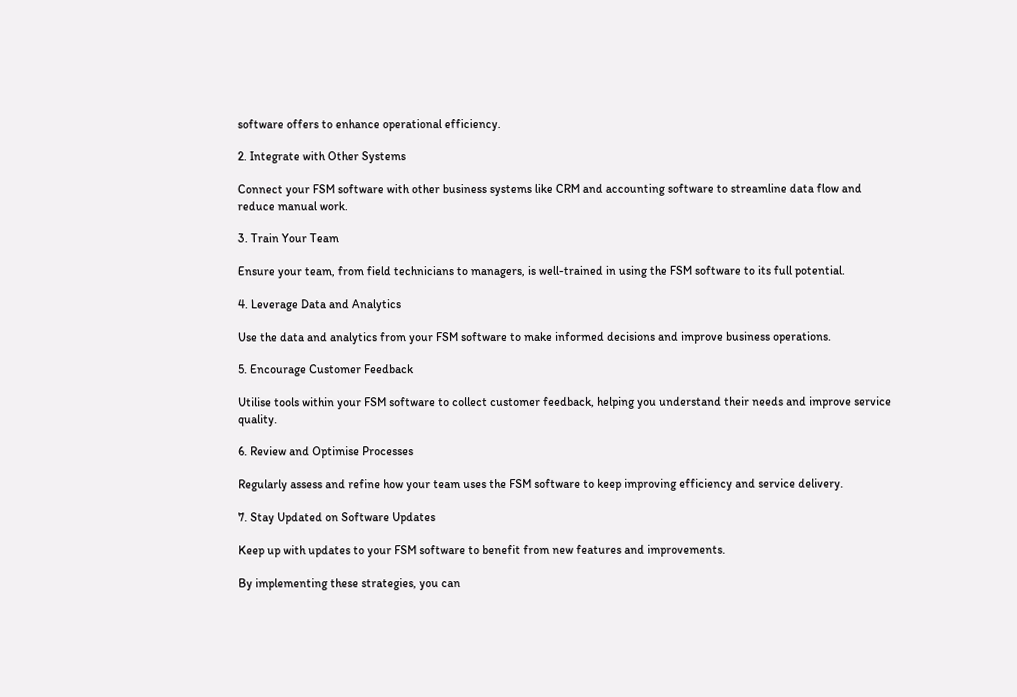software offers to enhance operational efficiency.

2. Integrate with Other Systems

Connect your FSM software with other business systems like CRM and accounting software to streamline data flow and reduce manual work.

3. Train Your Team

Ensure your team, from field technicians to managers, is well-trained in using the FSM software to its full potential.

4. Leverage Data and Analytics

Use the data and analytics from your FSM software to make informed decisions and improve business operations.

5. Encourage Customer Feedback

Utilise tools within your FSM software to collect customer feedback, helping you understand their needs and improve service quality.

6. Review and Optimise Processes

Regularly assess and refine how your team uses the FSM software to keep improving efficiency and service delivery.

7. Stay Updated on Software Updates

Keep up with updates to your FSM software to benefit from new features and improvements.

By implementing these strategies, you can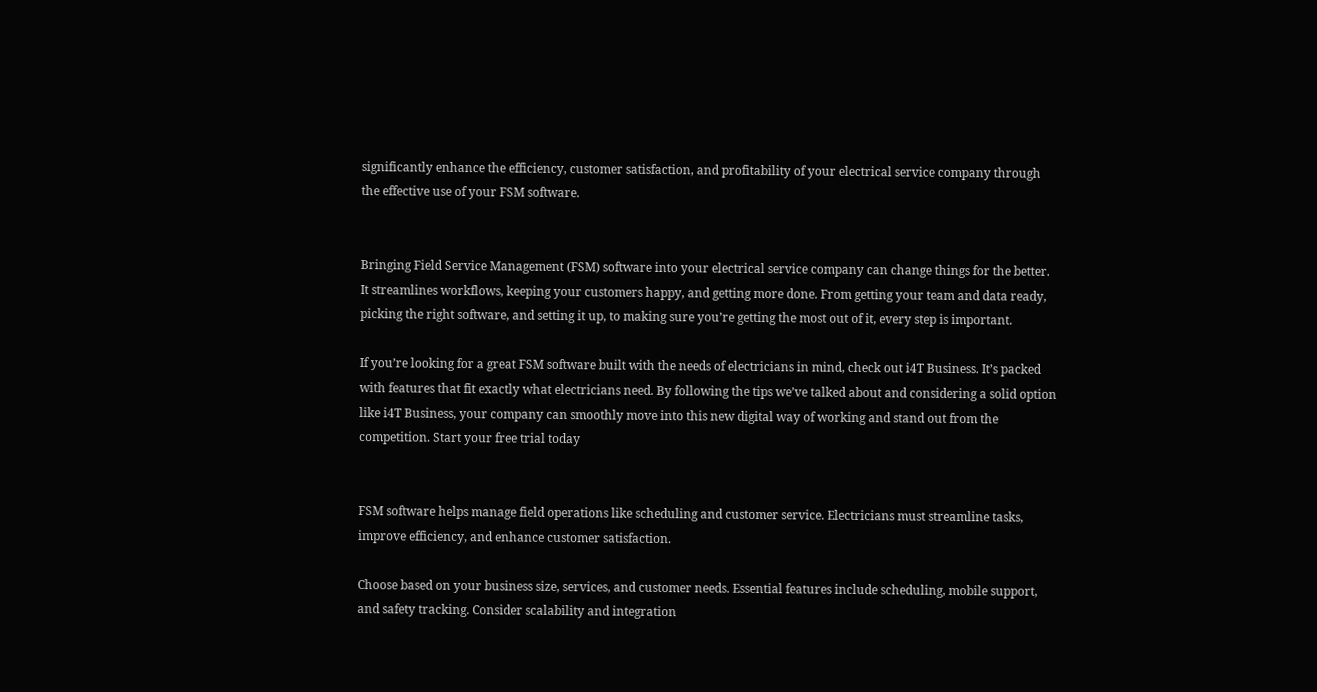significantly enhance the efficiency, customer satisfaction, and profitability of your electrical service company through the effective use of your FSM software.


Bringing Field Service Management (FSM) software into your electrical service company can change things for the better. It streamlines workflows, keeping your customers happy, and getting more done. From getting your team and data ready, picking the right software, and setting it up, to making sure you’re getting the most out of it, every step is important.

If you’re looking for a great FSM software built with the needs of electricians in mind, check out i4T Business. It’s packed with features that fit exactly what electricians need. By following the tips we’ve talked about and considering a solid option like i4T Business, your company can smoothly move into this new digital way of working and stand out from the competition. Start your free trial today


FSM software helps manage field operations like scheduling and customer service. Electricians must streamline tasks, improve efficiency, and enhance customer satisfaction.

Choose based on your business size, services, and customer needs. Essential features include scheduling, mobile support, and safety tracking. Consider scalability and integration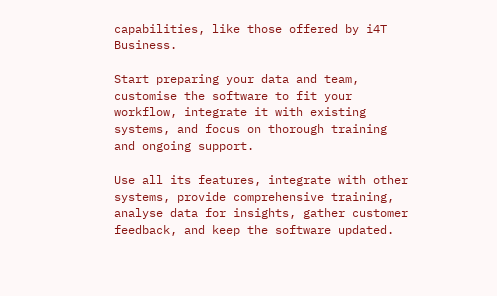capabilities, like those offered by i4T Business.

Start preparing your data and team, customise the software to fit your workflow, integrate it with existing systems, and focus on thorough training and ongoing support.

Use all its features, integrate with other systems, provide comprehensive training, analyse data for insights, gather customer feedback, and keep the software updated.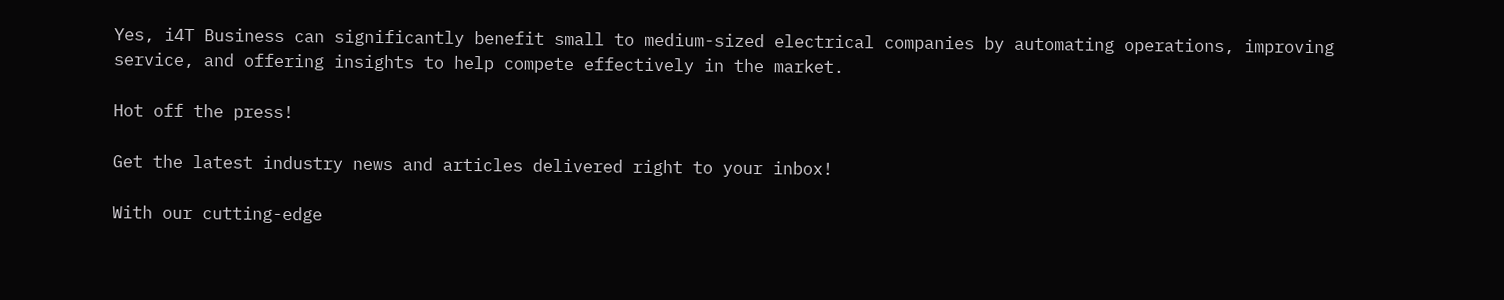Yes, i4T Business can significantly benefit small to medium-sized electrical companies by automating operations, improving service, and offering insights to help compete effectively in the market.

Hot off the press!

Get the latest industry news and articles delivered right to your inbox!

With our cutting-edge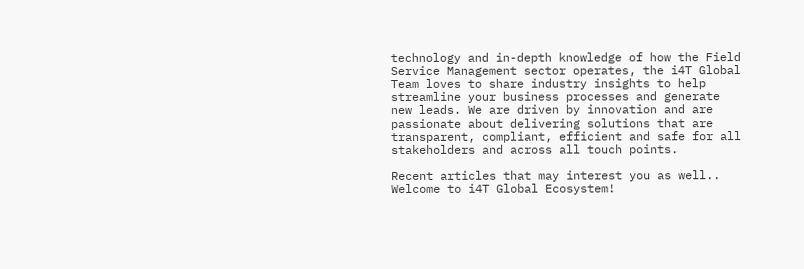technology and in-depth knowledge of how the Field Service Management sector operates, the i4T Global Team loves to share industry insights to help streamline your business processes and generate new leads. We are driven by innovation and are passionate about delivering solutions that are transparent, compliant, efficient and safe for all stakeholders and across all touch points.

Recent articles that may interest you as well..
Welcome to i4T Global Ecosystem!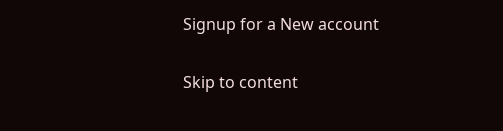Signup for a New account

Skip to content